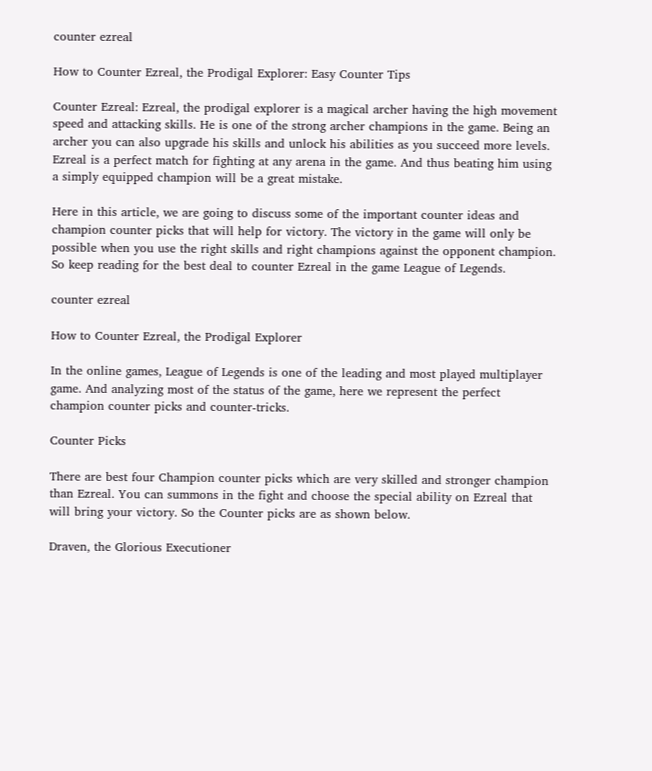counter ezreal

How to Counter Ezreal, the Prodigal Explorer: Easy Counter Tips

Counter Ezreal: Ezreal, the prodigal explorer is a magical archer having the high movement speed and attacking skills. He is one of the strong archer champions in the game. Being an archer you can also upgrade his skills and unlock his abilities as you succeed more levels. Ezreal is a perfect match for fighting at any arena in the game. And thus beating him using a simply equipped champion will be a great mistake.

Here in this article, we are going to discuss some of the important counter ideas and champion counter picks that will help for victory. The victory in the game will only be possible when you use the right skills and right champions against the opponent champion. So keep reading for the best deal to counter Ezreal in the game League of Legends.

counter ezreal

How to Counter Ezreal, the Prodigal Explorer

In the online games, League of Legends is one of the leading and most played multiplayer game. And analyzing most of the status of the game, here we represent the perfect champion counter picks and counter-tricks.

Counter Picks

There are best four Champion counter picks which are very skilled and stronger champion than Ezreal. You can summons in the fight and choose the special ability on Ezreal that will bring your victory. So the Counter picks are as shown below.

Draven, the Glorious Executioner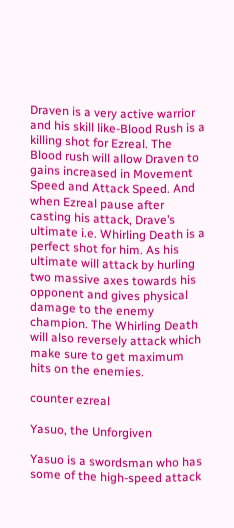Draven is a very active warrior and his skill like-Blood Rush is a killing shot for Ezreal. The Blood rush will allow Draven to gains increased in Movement Speed and Attack Speed. And when Ezreal pause after casting his attack, Drave’s ultimate i.e. Whirling Death is a perfect shot for him. As his ultimate will attack by hurling two massive axes towards his opponent and gives physical damage to the enemy champion. The Whirling Death will also reversely attack which make sure to get maximum hits on the enemies.

counter ezreal

Yasuo, the Unforgiven

Yasuo is a swordsman who has some of the high-speed attack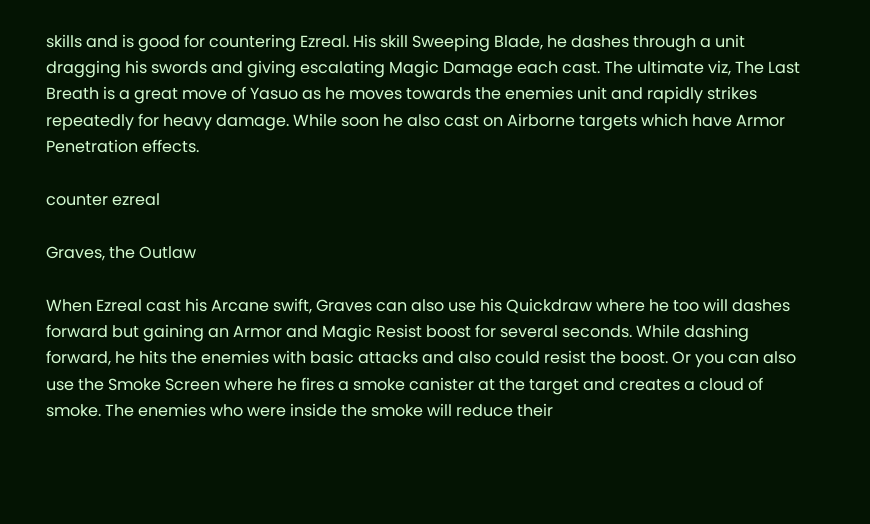skills and is good for countering Ezreal. His skill Sweeping Blade, he dashes through a unit dragging his swords and giving escalating Magic Damage each cast. The ultimate viz, The Last Breath is a great move of Yasuo as he moves towards the enemies unit and rapidly strikes repeatedly for heavy damage. While soon he also cast on Airborne targets which have Armor Penetration effects.

counter ezreal

Graves, the Outlaw

When Ezreal cast his Arcane swift, Graves can also use his Quickdraw where he too will dashes forward but gaining an Armor and Magic Resist boost for several seconds. While dashing forward, he hits the enemies with basic attacks and also could resist the boost. Or you can also use the Smoke Screen where he fires a smoke canister at the target and creates a cloud of smoke. The enemies who were inside the smoke will reduce their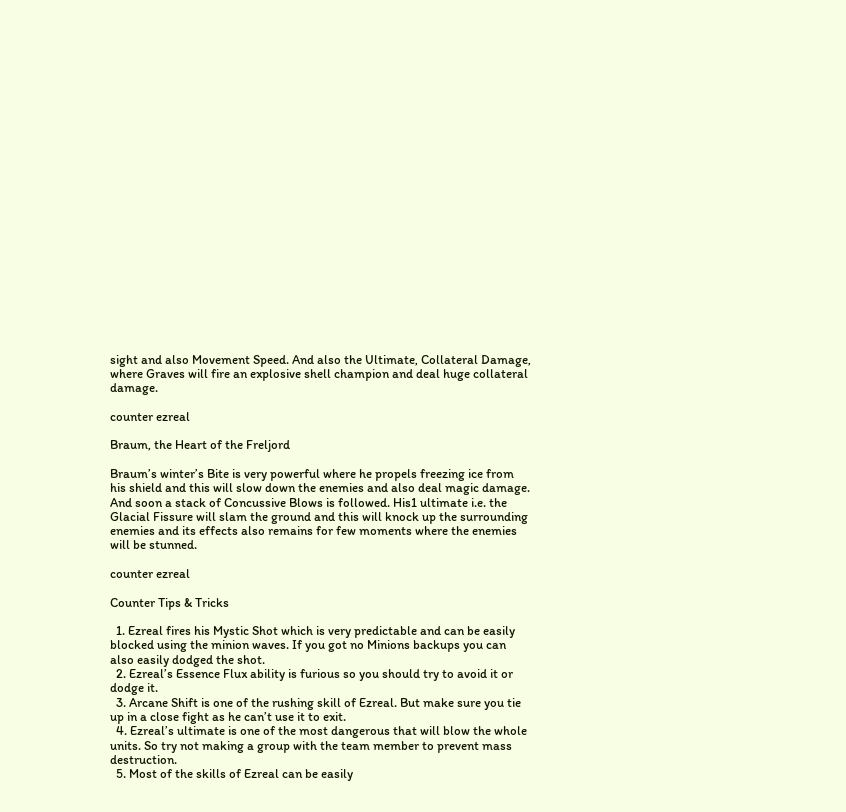sight and also Movement Speed. And also the Ultimate, Collateral Damage, where Graves will fire an explosive shell champion and deal huge collateral damage.

counter ezreal

Braum, the Heart of the Freljord

Braum’s winter’s Bite is very powerful where he propels freezing ice from his shield and this will slow down the enemies and also deal magic damage. And soon a stack of Concussive Blows is followed. His1 ultimate i.e. the Glacial Fissure will slam the ground and this will knock up the surrounding enemies and its effects also remains for few moments where the enemies will be stunned.

counter ezreal

Counter Tips & Tricks

  1. Ezreal fires his Mystic Shot which is very predictable and can be easily blocked using the minion waves. If you got no Minions backups you can also easily dodged the shot.
  2. Ezreal’s Essence Flux ability is furious so you should try to avoid it or dodge it.
  3. Arcane Shift is one of the rushing skill of Ezreal. But make sure you tie up in a close fight as he can’t use it to exit.
  4. Ezreal’s ultimate is one of the most dangerous that will blow the whole units. So try not making a group with the team member to prevent mass destruction.
  5. Most of the skills of Ezreal can be easily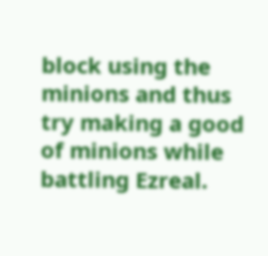block using the minions and thus try making a good of minions while battling Ezreal.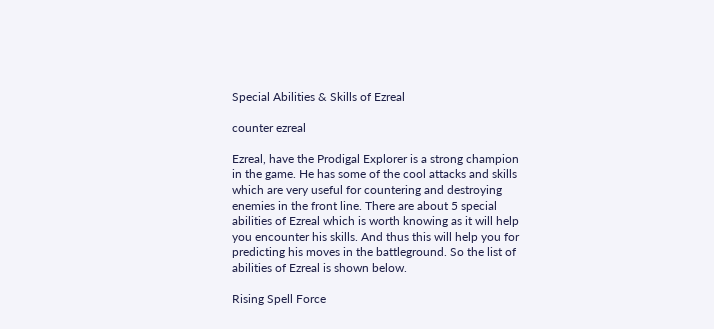Special Abilities & Skills of Ezreal

counter ezreal

Ezreal, have the Prodigal Explorer is a strong champion in the game. He has some of the cool attacks and skills which are very useful for countering and destroying enemies in the front line. There are about 5 special abilities of Ezreal which is worth knowing as it will help you encounter his skills. And thus this will help you for predicting his moves in the battleground. So the list of abilities of Ezreal is shown below.

Rising Spell Force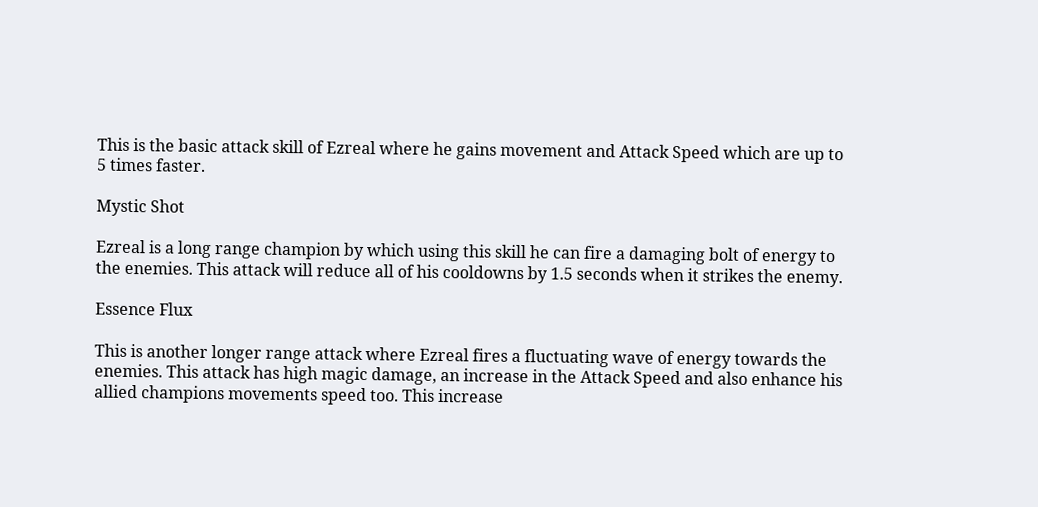This is the basic attack skill of Ezreal where he gains movement and Attack Speed which are up to 5 times faster.

Mystic Shot

Ezreal is a long range champion by which using this skill he can fire a damaging bolt of energy to the enemies. This attack will reduce all of his cooldowns by 1.5 seconds when it strikes the enemy.

Essence Flux

This is another longer range attack where Ezreal fires a fluctuating wave of energy towards the enemies. This attack has high magic damage, an increase in the Attack Speed and also enhance his allied champions movements speed too. This increase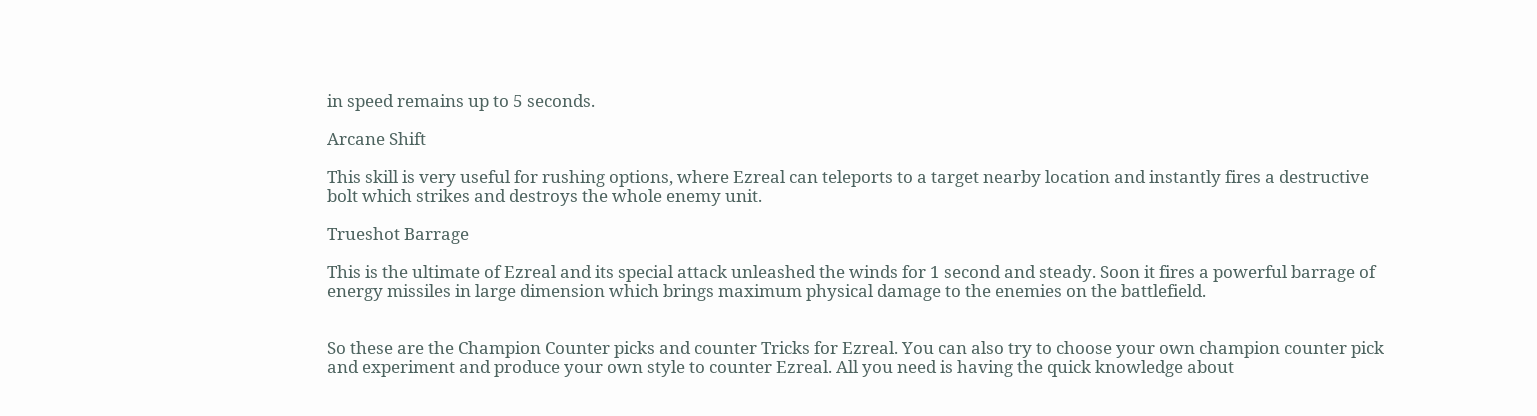in speed remains up to 5 seconds.

Arcane Shift

This skill is very useful for rushing options, where Ezreal can teleports to a target nearby location and instantly fires a destructive bolt which strikes and destroys the whole enemy unit.

Trueshot Barrage

This is the ultimate of Ezreal and its special attack unleashed the winds for 1 second and steady. Soon it fires a powerful barrage of energy missiles in large dimension which brings maximum physical damage to the enemies on the battlefield.


So these are the Champion Counter picks and counter Tricks for Ezreal. You can also try to choose your own champion counter pick and experiment and produce your own style to counter Ezreal. All you need is having the quick knowledge about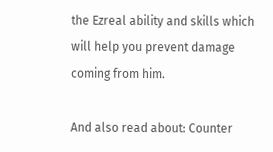the Ezreal ability and skills which will help you prevent damage coming from him.

And also read about: Counter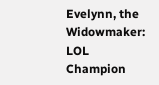Evelynn, the Widowmaker: LOL Champion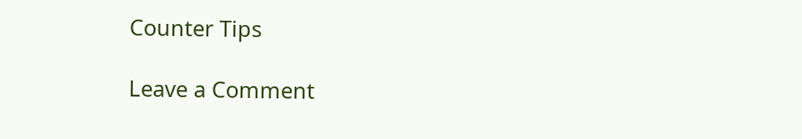Counter Tips

Leave a Comment